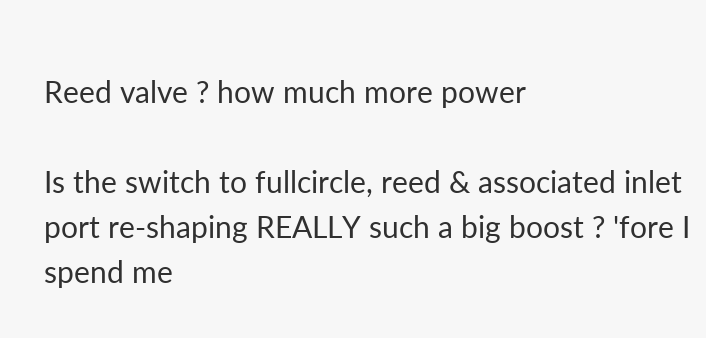Reed valve ? how much more power

Is the switch to fullcircle, reed & associated inlet port re-shaping REALLY such a big boost ? 'fore I spend me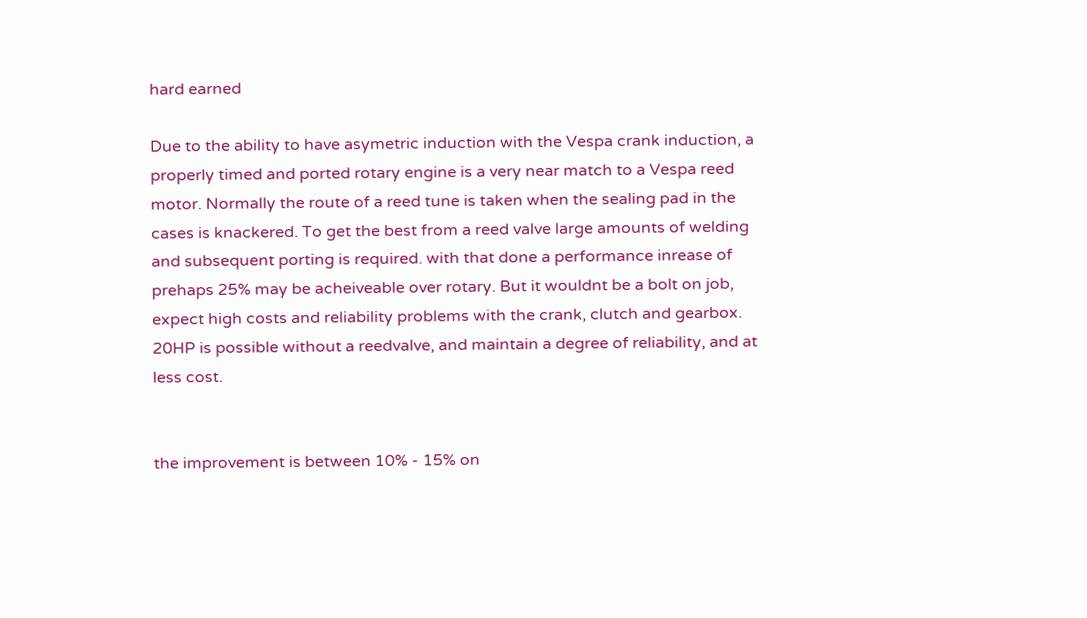hard earned

Due to the ability to have asymetric induction with the Vespa crank induction, a properly timed and ported rotary engine is a very near match to a Vespa reed motor. Normally the route of a reed tune is taken when the sealing pad in the cases is knackered. To get the best from a reed valve large amounts of welding and subsequent porting is required. with that done a performance inrease of prehaps 25% may be acheiveable over rotary. But it wouldnt be a bolt on job, expect high costs and reliability problems with the crank, clutch and gearbox. 20HP is possible without a reedvalve, and maintain a degree of reliability, and at less cost.


the improvement is between 10% - 15% on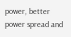power, better power spread and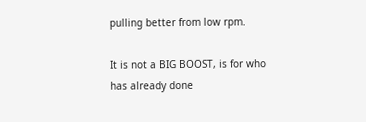pulling better from low rpm.

It is not a BIG BOOST, is for who has already done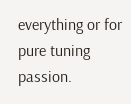everything or for pure tuning passion.